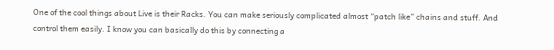One of the cool things about Live is their Racks. You can make seriously complicated almost “patch like” chains and stuff. And control them easily. I know you can basically do this by connecting a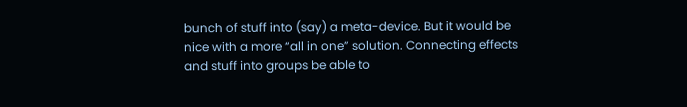bunch of stuff into (say) a meta-device. But it would be nice with a more “all in one” solution. Connecting effects and stuff into groups be able to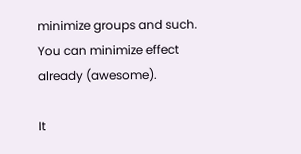minimize groups and such. You can minimize effect already (awesome).

It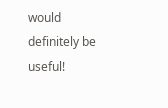would definitely be useful!